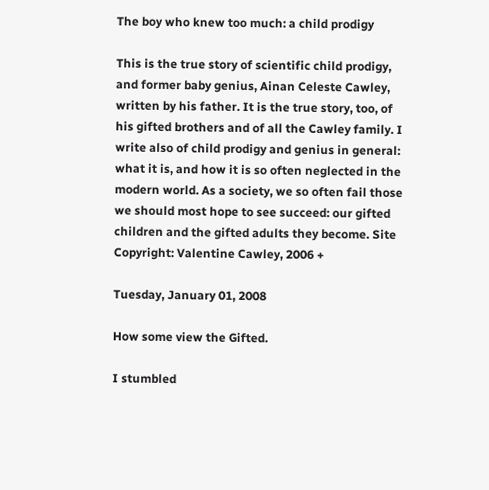The boy who knew too much: a child prodigy

This is the true story of scientific child prodigy, and former baby genius, Ainan Celeste Cawley, written by his father. It is the true story, too, of his gifted brothers and of all the Cawley family. I write also of child prodigy and genius in general: what it is, and how it is so often neglected in the modern world. As a society, we so often fail those we should most hope to see succeed: our gifted children and the gifted adults they become. Site Copyright: Valentine Cawley, 2006 +

Tuesday, January 01, 2008

How some view the Gifted.

I stumbled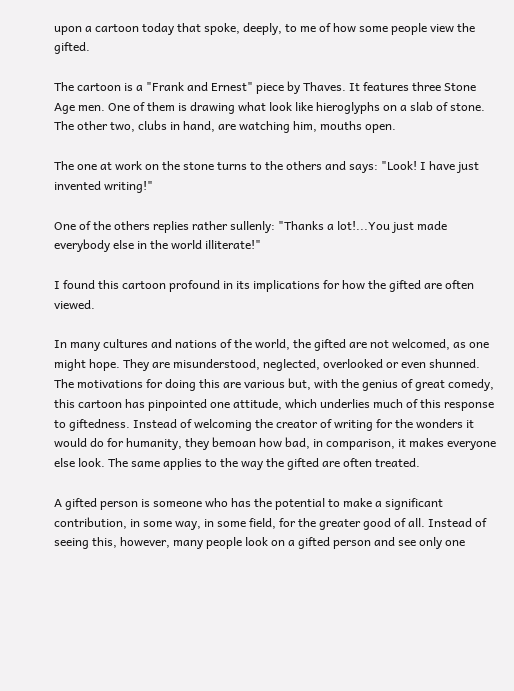upon a cartoon today that spoke, deeply, to me of how some people view the gifted.

The cartoon is a "Frank and Ernest" piece by Thaves. It features three Stone Age men. One of them is drawing what look like hieroglyphs on a slab of stone. The other two, clubs in hand, are watching him, mouths open.

The one at work on the stone turns to the others and says: "Look! I have just invented writing!"

One of the others replies rather sullenly: "Thanks a lot!...You just made everybody else in the world illiterate!"

I found this cartoon profound in its implications for how the gifted are often viewed.

In many cultures and nations of the world, the gifted are not welcomed, as one might hope. They are misunderstood, neglected, overlooked or even shunned. The motivations for doing this are various but, with the genius of great comedy, this cartoon has pinpointed one attitude, which underlies much of this response to giftedness. Instead of welcoming the creator of writing for the wonders it would do for humanity, they bemoan how bad, in comparison, it makes everyone else look. The same applies to the way the gifted are often treated.

A gifted person is someone who has the potential to make a significant contribution, in some way, in some field, for the greater good of all. Instead of seeing this, however, many people look on a gifted person and see only one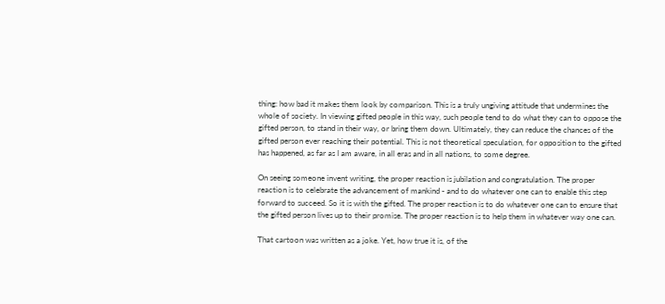thing: how bad it makes them look by comparison. This is a truly ungiving attitude that undermines the whole of society. In viewing gifted people in this way, such people tend to do what they can to oppose the gifted person, to stand in their way, or bring them down. Ultimately, they can reduce the chances of the gifted person ever reaching their potential. This is not theoretical speculation, for opposition to the gifted has happened, as far as I am aware, in all eras and in all nations, to some degree.

On seeing someone invent writing, the proper reaction is jubilation and congratulation. The proper reaction is to celebrate the advancement of mankind - and to do whatever one can to enable this step forward to succeed. So it is with the gifted. The proper reaction is to do whatever one can to ensure that the gifted person lives up to their promise. The proper reaction is to help them in whatever way one can.

That cartoon was written as a joke. Yet, how true it is, of the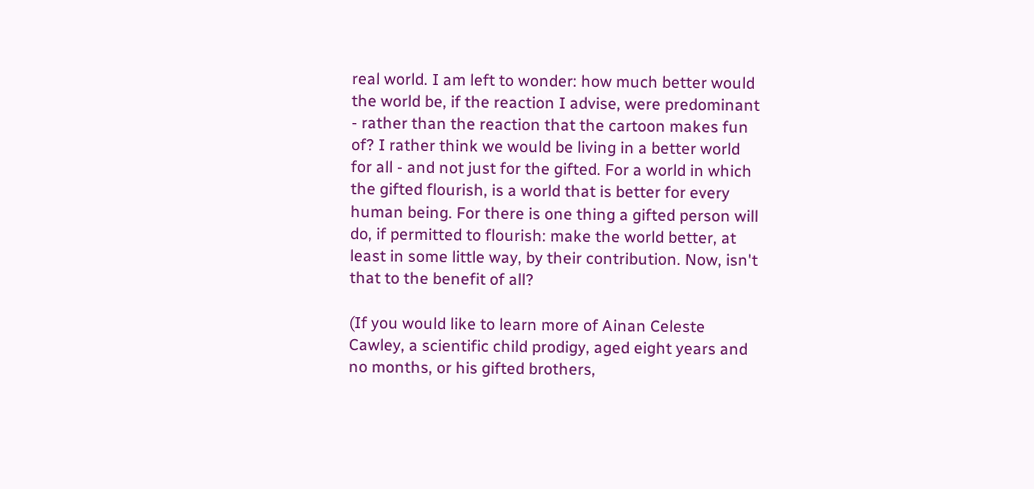real world. I am left to wonder: how much better would the world be, if the reaction I advise, were predominant - rather than the reaction that the cartoon makes fun of? I rather think we would be living in a better world for all - and not just for the gifted. For a world in which the gifted flourish, is a world that is better for every human being. For there is one thing a gifted person will do, if permitted to flourish: make the world better, at least in some little way, by their contribution. Now, isn't that to the benefit of all?

(If you would like to learn more of Ainan Celeste Cawley, a scientific child prodigy, aged eight years and no months, or his gifted brothers,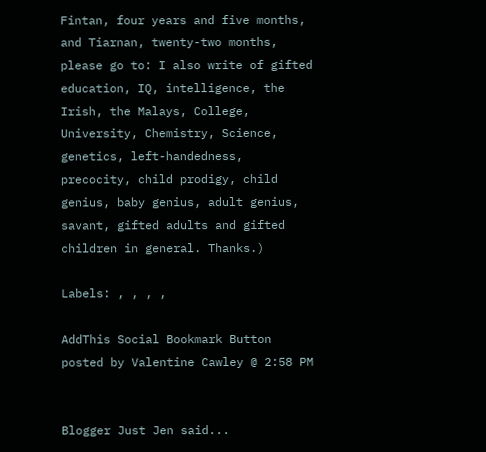Fintan, four years and five months, and Tiarnan, twenty-two months, please go to: I also write of gifted education, IQ, intelligence, the Irish, the Malays, College, University, Chemistry, Science, genetics, left-handedness, precocity, child prodigy, child genius, baby genius, adult genius, savant, gifted adults and gifted children in general. Thanks.)

Labels: , , , ,

AddThis Social Bookmark Button
posted by Valentine Cawley @ 2:58 PM


Blogger Just Jen said...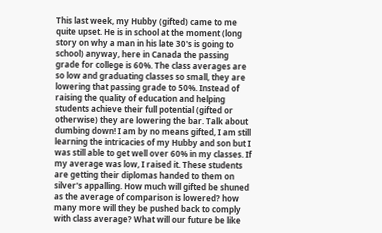This last week, my Hubby (gifted) came to me quite upset. He is in school at the moment (long story on why a man in his late 30's is going to school) anyway, here in Canada the passing grade for college is 60%. The class averages are so low and graduating classes so small, they are lowering that passing grade to 50%. Instead of raising the quality of education and helping students achieve their full potential (gifted or otherwise) they are lowering the bar. Talk about dumbing down! I am by no means gifted, I am still learning the intricacies of my Hubby and son but I was still able to get well over 60% in my classes. If my average was low, I raised it. These students are getting their diplomas handed to them on silver's appalling. How much will gifted be shuned as the average of comparison is lowered? how many more will they be pushed back to comply with class average? What will our future be like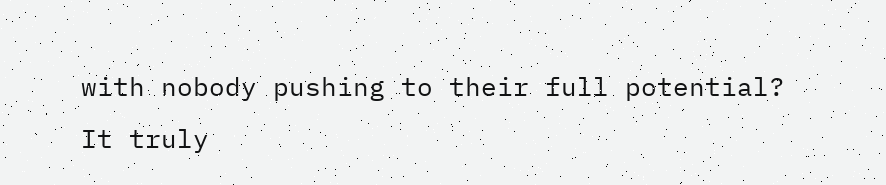with nobody pushing to their full potential?
It truly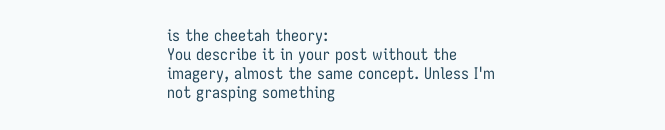is the cheetah theory:
You describe it in your post without the imagery, almost the same concept. Unless I'm not grasping something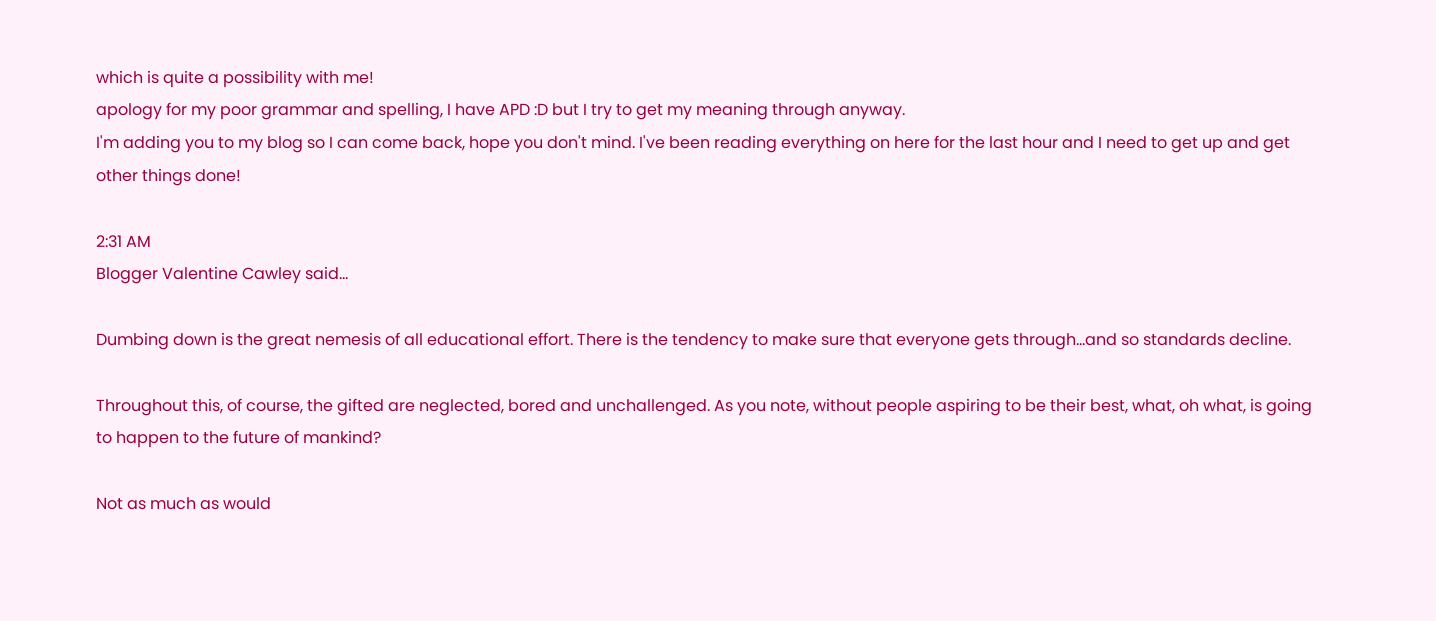which is quite a possibility with me!
apology for my poor grammar and spelling, I have APD :D but I try to get my meaning through anyway.
I'm adding you to my blog so I can come back, hope you don't mind. I've been reading everything on here for the last hour and I need to get up and get other things done!

2:31 AM
Blogger Valentine Cawley said...

Dumbing down is the great nemesis of all educational effort. There is the tendency to make sure that everyone gets through...and so standards decline.

Throughout this, of course, the gifted are neglected, bored and unchallenged. As you note, without people aspiring to be their best, what, oh what, is going to happen to the future of mankind?

Not as much as would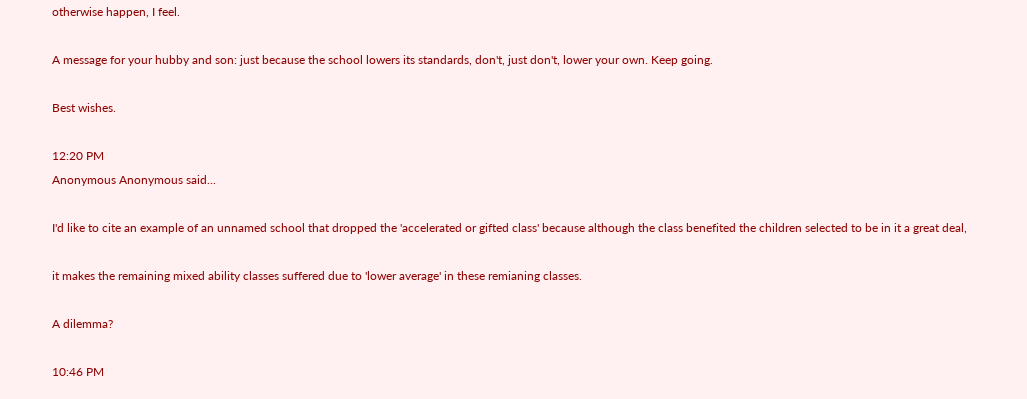otherwise happen, I feel.

A message for your hubby and son: just because the school lowers its standards, don't, just don't, lower your own. Keep going.

Best wishes.

12:20 PM
Anonymous Anonymous said...

I'd like to cite an example of an unnamed school that dropped the 'accelerated or gifted class' because although the class benefited the children selected to be in it a great deal,

it makes the remaining mixed ability classes suffered due to 'lower average' in these remianing classes.

A dilemma?

10:46 PM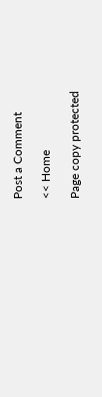Post a Comment

<< Home

Page copy protected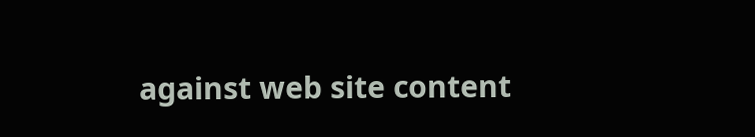against web site content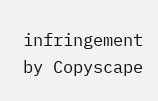infringement by Copyscape